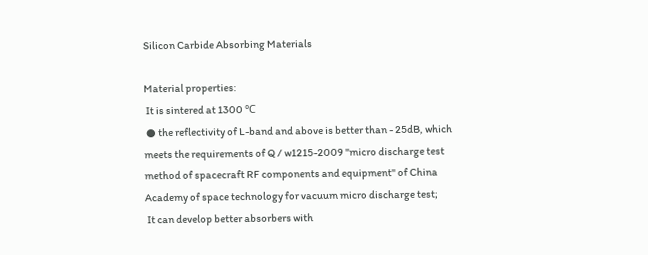Silicon Carbide Absorbing Materials

Material properties:
 It is sintered at 1300 ℃
 ● the reflectivity of L-band and above is better than - 25dB, which meets the requirements of Q / w1215-2009 "micro discharge test method of spacecraft RF components and equipment" of China Academy of space technology for vacuum micro discharge test;
 It can develop better absorbers with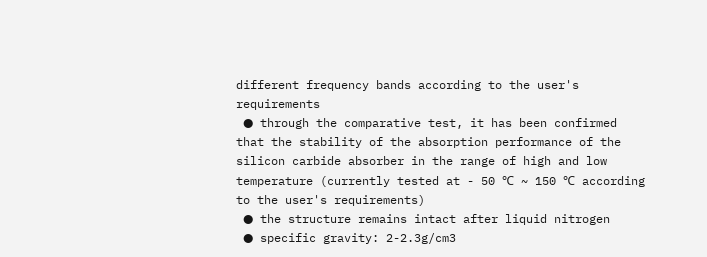different frequency bands according to the user's requirements
 ● through the comparative test, it has been confirmed that the stability of the absorption performance of the silicon carbide absorber in the range of high and low temperature (currently tested at - 50 ℃ ~ 150 ℃ according to the user's requirements)
 ● the structure remains intact after liquid nitrogen
 ● specific gravity: 2-2.3g/cm3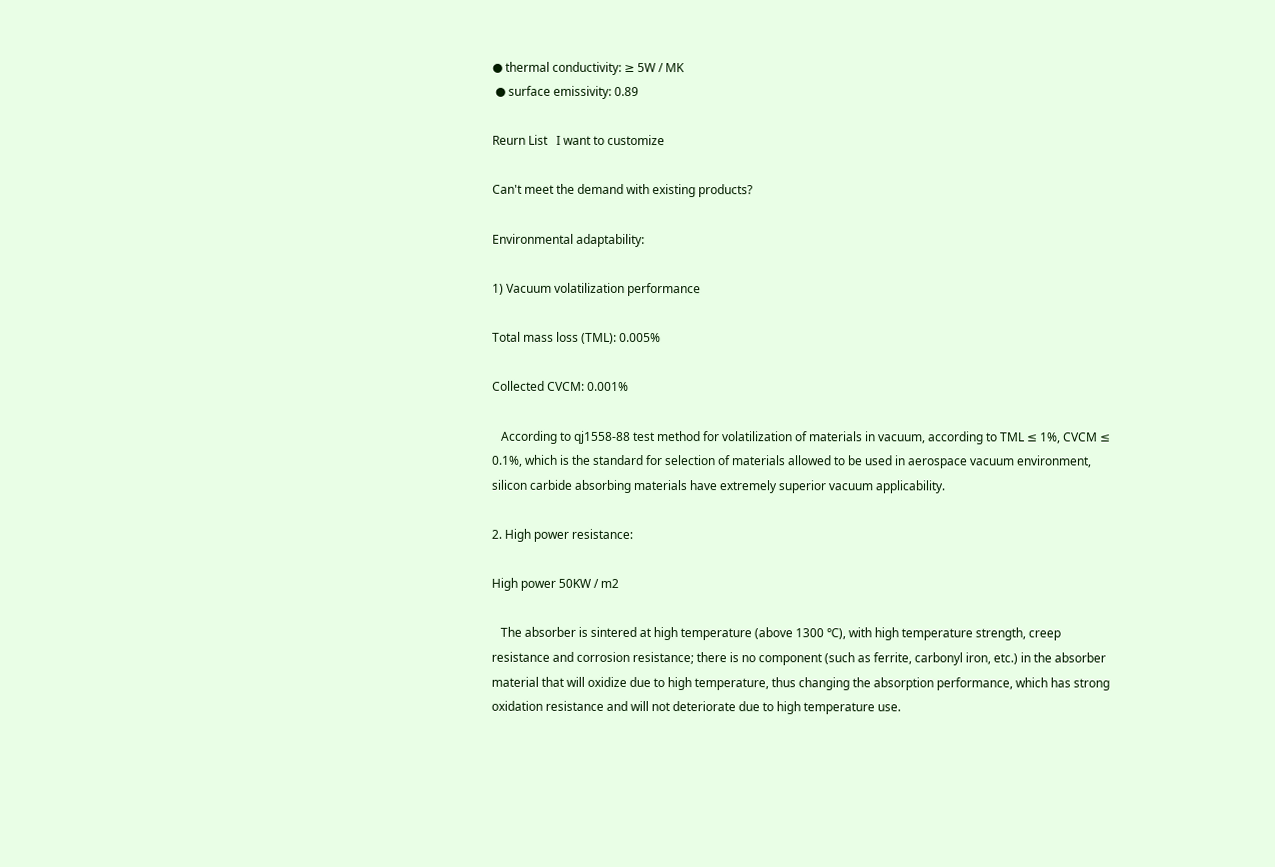● thermal conductivity: ≥ 5W / MK
 ● surface emissivity: 0.89

Reurn List   I want to customize

Can't meet the demand with existing products?

Environmental adaptability:

1) Vacuum volatilization performance

Total mass loss (TML): 0.005%

Collected CVCM: 0.001%

   According to qj1558-88 test method for volatilization of materials in vacuum, according to TML ≤ 1%, CVCM ≤ 0.1%, which is the standard for selection of materials allowed to be used in aerospace vacuum environment, silicon carbide absorbing materials have extremely superior vacuum applicability.

2. High power resistance:

High power 50KW / m2

   The absorber is sintered at high temperature (above 1300 ℃), with high temperature strength, creep resistance and corrosion resistance; there is no component (such as ferrite, carbonyl iron, etc.) in the absorber material that will oxidize due to high temperature, thus changing the absorption performance, which has strong oxidation resistance and will not deteriorate due to high temperature use.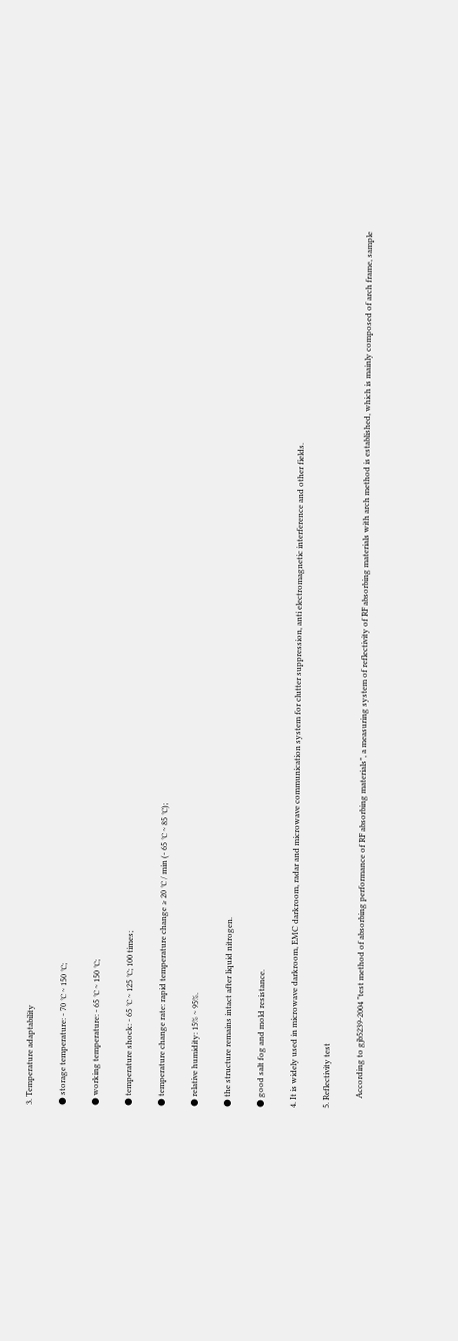3. Temperature adaptability

● storage temperature: - 70 ℃ ~ 150 ℃;

● working temperature: - 65 ℃ ~ 150 ℃;

● temperature shock: - 65 ℃ ~ 125 ℃; 100 times;

● temperature change rate: rapid temperature change ≥ 20 ℃ / min (- 65 ℃ ~ 85 ℃);

● relative humidity: 15% ~ 95%.

● the structure remains intact after liquid nitrogen.

● good salt fog and mold resistance.

4. It is widely used in microwave darkroom, EMC darkroom, radar and microwave communication system for clutter suppression, anti electromagnetic interference and other fields.

5. Reflectivity test

     According to gjb5239-2004 "test method of absorbing performance of RF absorbing materials", a measuring system of reflectivity of RF absorbing materials with arch method is established, which is mainly composed of arch frame, sample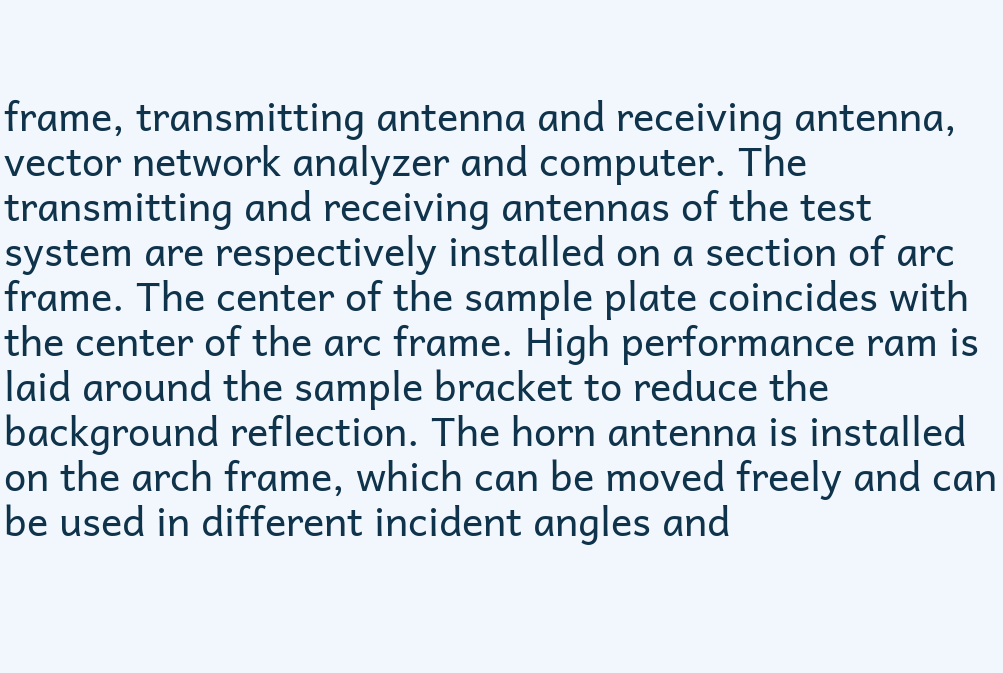frame, transmitting antenna and receiving antenna, vector network analyzer and computer. The transmitting and receiving antennas of the test system are respectively installed on a section of arc frame. The center of the sample plate coincides with the center of the arc frame. High performance ram is laid around the sample bracket to reduce the background reflection. The horn antenna is installed on the arch frame, which can be moved freely and can be used in different incident angles and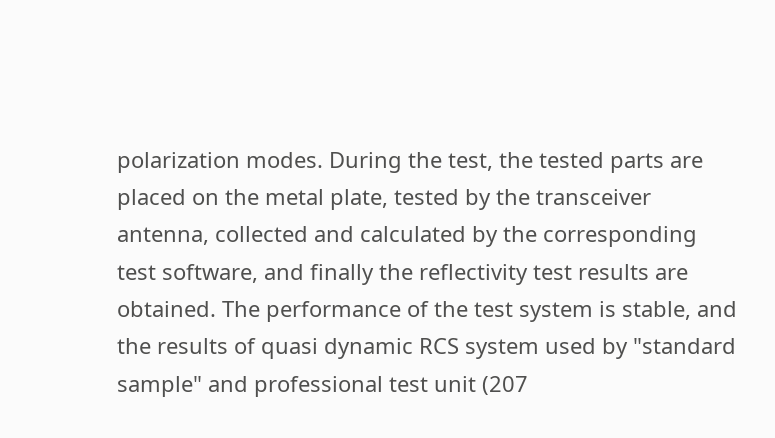polarization modes. During the test, the tested parts are placed on the metal plate, tested by the transceiver antenna, collected and calculated by the corresponding test software, and finally the reflectivity test results are obtained. The performance of the test system is stable, and the results of quasi dynamic RCS system used by "standard sample" and professional test unit (207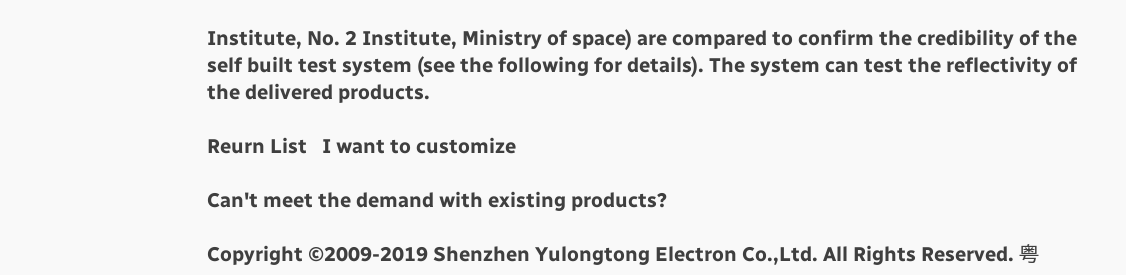Institute, No. 2 Institute, Ministry of space) are compared to confirm the credibility of the self built test system (see the following for details). The system can test the reflectivity of the delivered products.

Reurn List   I want to customize

Can't meet the demand with existing products?

Copyright ©2009-2019 Shenzhen Yulongtong Electron Co.,Ltd. All Rights Reserved. 粤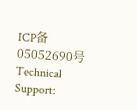ICP备05052690号 Technical Support: